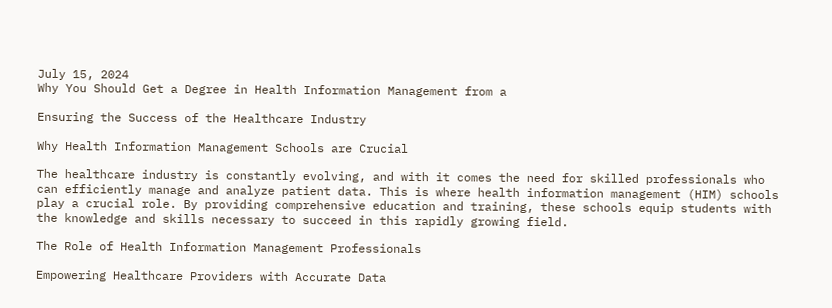July 15, 2024
Why You Should Get a Degree in Health Information Management from a

Ensuring the Success of the Healthcare Industry

Why Health Information Management Schools are Crucial

The healthcare industry is constantly evolving, and with it comes the need for skilled professionals who can efficiently manage and analyze patient data. This is where health information management (HIM) schools play a crucial role. By providing comprehensive education and training, these schools equip students with the knowledge and skills necessary to succeed in this rapidly growing field.

The Role of Health Information Management Professionals

Empowering Healthcare Providers with Accurate Data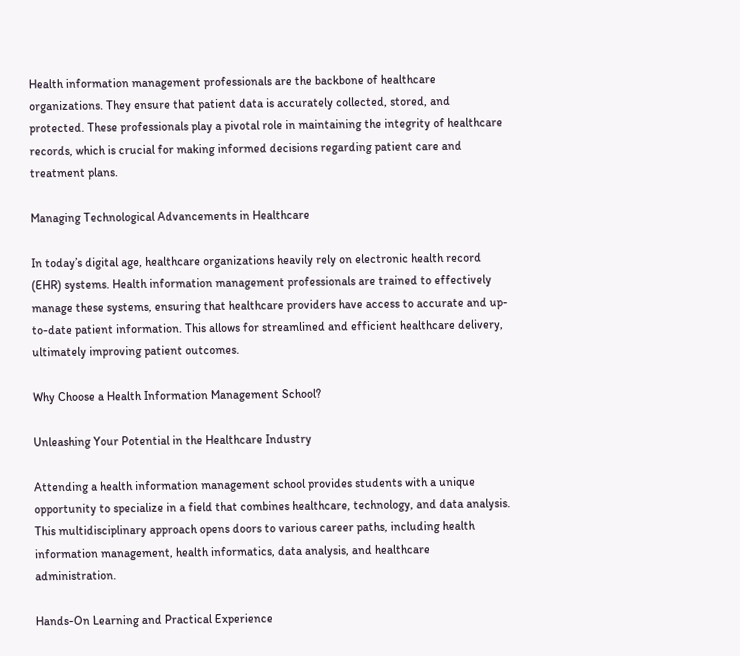Health information management professionals are the backbone of healthcare organizations. They ensure that patient data is accurately collected, stored, and protected. These professionals play a pivotal role in maintaining the integrity of healthcare records, which is crucial for making informed decisions regarding patient care and treatment plans.

Managing Technological Advancements in Healthcare

In today’s digital age, healthcare organizations heavily rely on electronic health record (EHR) systems. Health information management professionals are trained to effectively manage these systems, ensuring that healthcare providers have access to accurate and up-to-date patient information. This allows for streamlined and efficient healthcare delivery, ultimately improving patient outcomes.

Why Choose a Health Information Management School?

Unleashing Your Potential in the Healthcare Industry

Attending a health information management school provides students with a unique opportunity to specialize in a field that combines healthcare, technology, and data analysis. This multidisciplinary approach opens doors to various career paths, including health information management, health informatics, data analysis, and healthcare administration.

Hands-On Learning and Practical Experience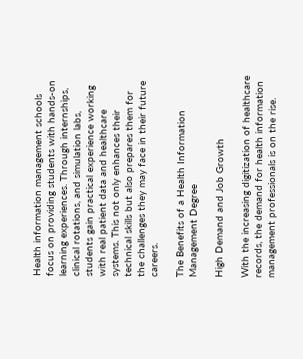Health information management schools focus on providing students with hands-on learning experiences. Through internships, clinical rotations, and simulation labs, students gain practical experience working with real patient data and healthcare systems. This not only enhances their technical skills but also prepares them for the challenges they may face in their future careers.

The Benefits of a Health Information Management Degree

High Demand and Job Growth

With the increasing digitization of healthcare records, the demand for health information management professionals is on the rise.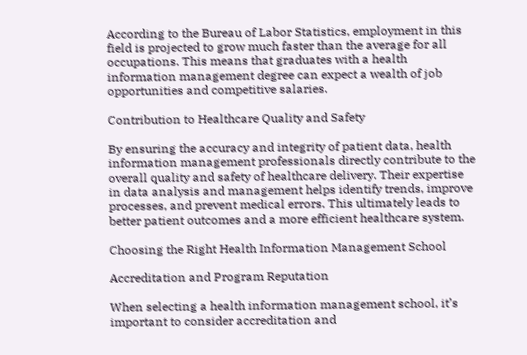According to the Bureau of Labor Statistics, employment in this field is projected to grow much faster than the average for all occupations. This means that graduates with a health information management degree can expect a wealth of job opportunities and competitive salaries.

Contribution to Healthcare Quality and Safety

By ensuring the accuracy and integrity of patient data, health information management professionals directly contribute to the overall quality and safety of healthcare delivery. Their expertise in data analysis and management helps identify trends, improve processes, and prevent medical errors. This ultimately leads to better patient outcomes and a more efficient healthcare system.

Choosing the Right Health Information Management School

Accreditation and Program Reputation

When selecting a health information management school, it’s important to consider accreditation and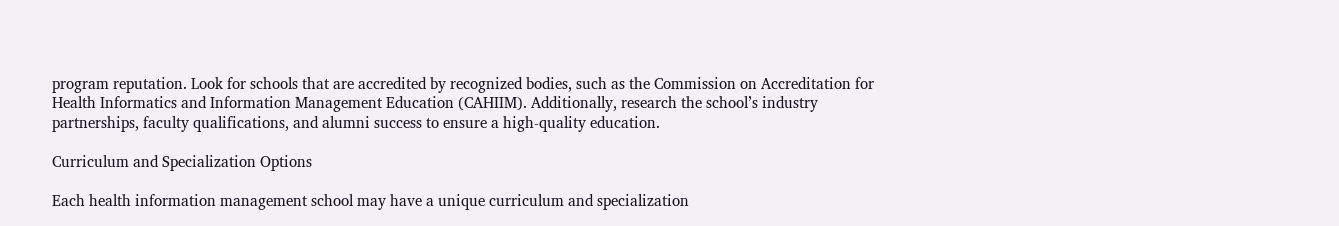program reputation. Look for schools that are accredited by recognized bodies, such as the Commission on Accreditation for Health Informatics and Information Management Education (CAHIIM). Additionally, research the school’s industry partnerships, faculty qualifications, and alumni success to ensure a high-quality education.

Curriculum and Specialization Options

Each health information management school may have a unique curriculum and specialization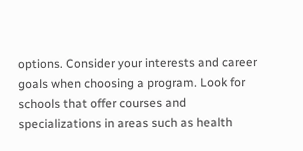options. Consider your interests and career goals when choosing a program. Look for schools that offer courses and specializations in areas such as health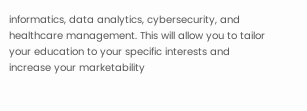informatics, data analytics, cybersecurity, and healthcare management. This will allow you to tailor your education to your specific interests and increase your marketability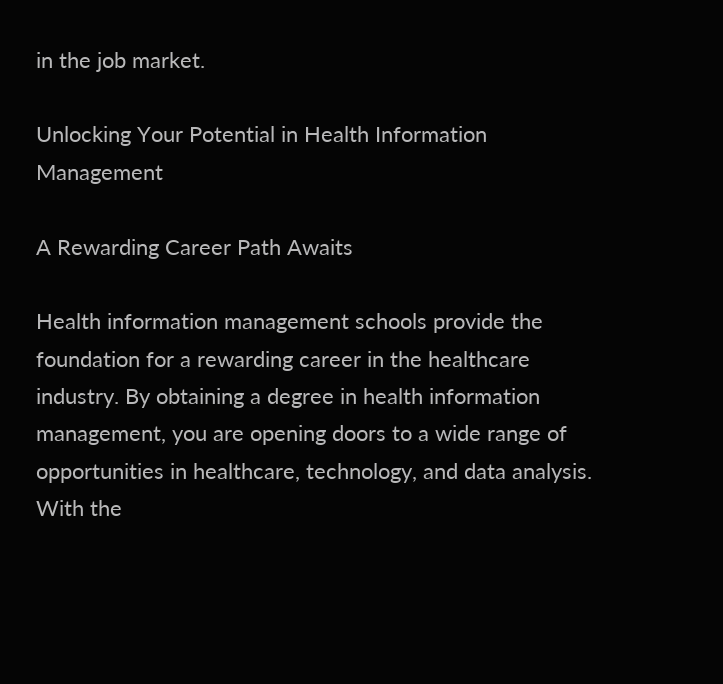in the job market.

Unlocking Your Potential in Health Information Management

A Rewarding Career Path Awaits

Health information management schools provide the foundation for a rewarding career in the healthcare industry. By obtaining a degree in health information management, you are opening doors to a wide range of opportunities in healthcare, technology, and data analysis. With the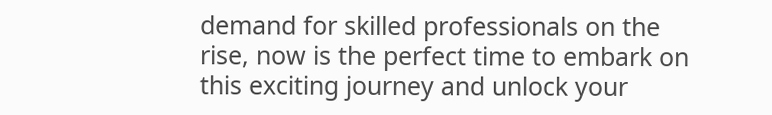demand for skilled professionals on the rise, now is the perfect time to embark on this exciting journey and unlock your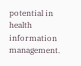potential in health information management.